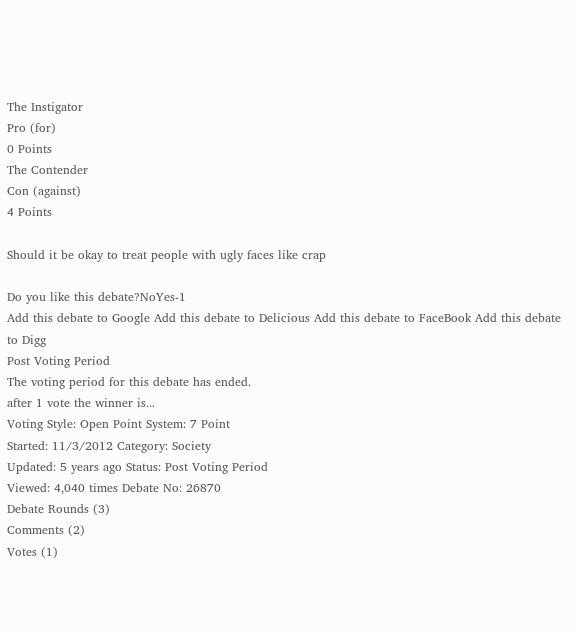The Instigator
Pro (for)
0 Points
The Contender
Con (against)
4 Points

Should it be okay to treat people with ugly faces like crap

Do you like this debate?NoYes-1
Add this debate to Google Add this debate to Delicious Add this debate to FaceBook Add this debate to Digg
Post Voting Period
The voting period for this debate has ended.
after 1 vote the winner is...
Voting Style: Open Point System: 7 Point
Started: 11/3/2012 Category: Society
Updated: 5 years ago Status: Post Voting Period
Viewed: 4,040 times Debate No: 26870
Debate Rounds (3)
Comments (2)
Votes (1)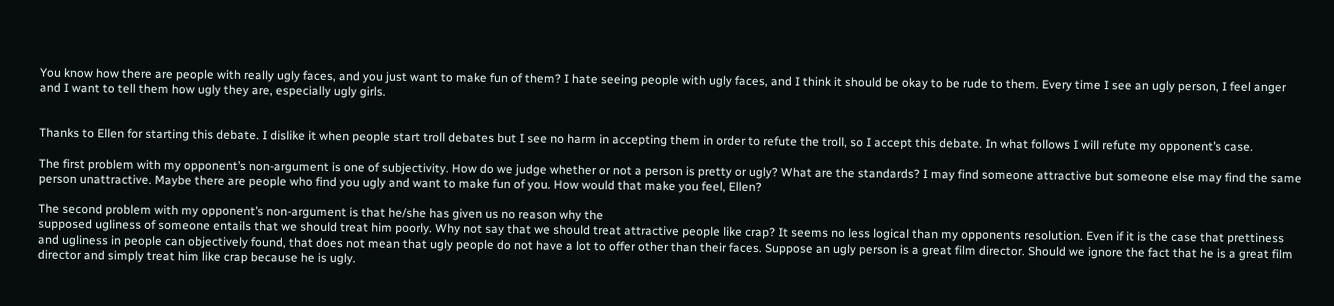You know how there are people with really ugly faces, and you just want to make fun of them? I hate seeing people with ugly faces, and I think it should be okay to be rude to them. Every time I see an ugly person, I feel anger and I want to tell them how ugly they are, especially ugly girls.


Thanks to Ellen for starting this debate. I dislike it when people start troll debates but I see no harm in accepting them in order to refute the troll, so I accept this debate. In what follows I will refute my opponent’s case.

The first problem with my opponent’s non-argument is one of subjectivity. How do we judge whether or not a person is pretty or ugly? What are the standards? I may find someone attractive but someone else may find the same person unattractive. Maybe there are people who find you ugly and want to make fun of you. How would that make you feel, Ellen?

The second problem with my opponent’s non-argument is that he/she has given us no reason why the
supposed ugliness of someone entails that we should treat him poorly. Why not say that we should treat attractive people like crap? It seems no less logical than my opponents resolution. Even if it is the case that prettiness and ugliness in people can objectively found, that does not mean that ugly people do not have a lot to offer other than their faces. Suppose an ugly person is a great film director. Should we ignore the fact that he is a great film director and simply treat him like crap because he is ugly.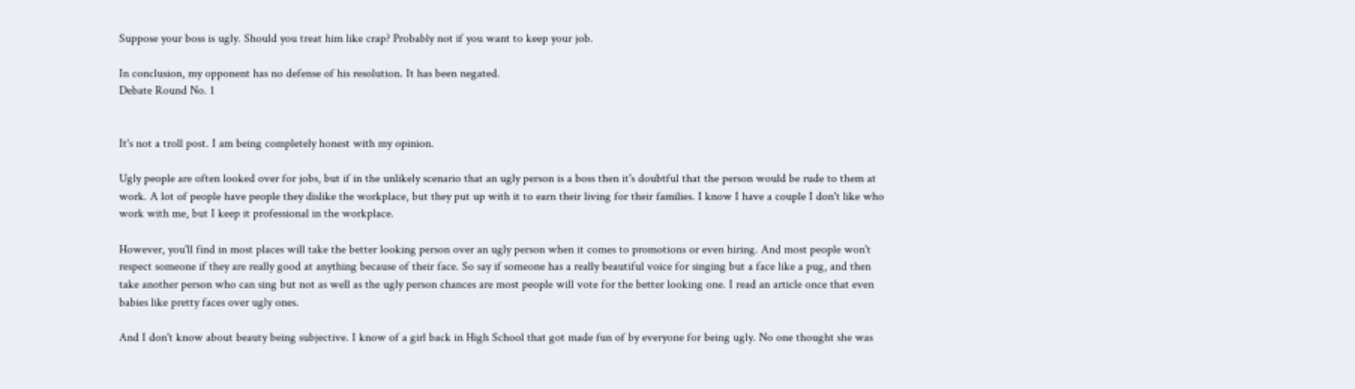Suppose your boss is ugly. Should you treat him like crap? Probably not if you want to keep your job.

In conclusion, my opponent has no defense of his resolution. It has been negated.
Debate Round No. 1


It's not a troll post. I am being completely honest with my opinion.

Ugly people are often looked over for jobs, but if in the unlikely scenario that an ugly person is a boss then it's doubtful that the person would be rude to them at work. A lot of people have people they dislike the workplace, but they put up with it to earn their living for their families. I know I have a couple I don't like who work with me, but I keep it professional in the workplace.

However, you'll find in most places will take the better looking person over an ugly person when it comes to promotions or even hiring. And most people won't respect someone if they are really good at anything because of their face. So say if someone has a really beautiful voice for singing but a face like a pug, and then take another person who can sing but not as well as the ugly person chances are most people will vote for the better looking one. I read an article once that even babies like pretty faces over ugly ones.

And I don't know about beauty being subjective. I know of a girl back in High School that got made fun of by everyone for being ugly. No one thought she was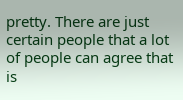pretty. There are just certain people that a lot of people can agree that is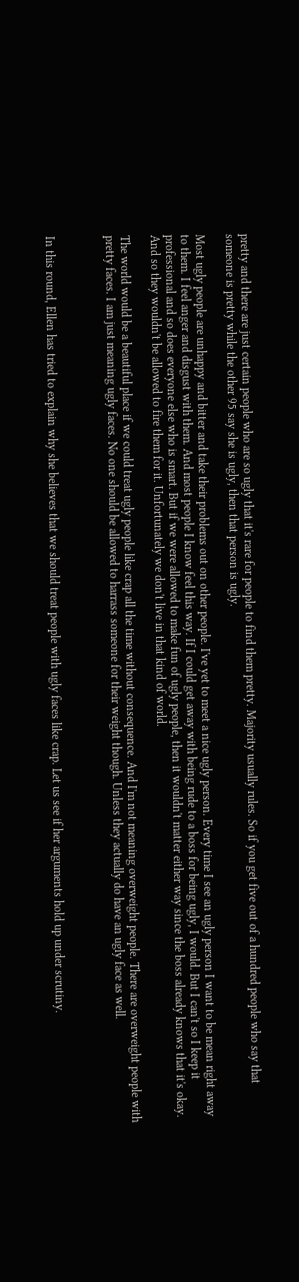pretty and there are just certain people who are so ugly that it's rare for people to find them pretty. Majority usually rules. So if you get five out of a hundred people who say that someone is pretty while the other 95 say she is ugly, then that person is ugly.

Most ugly people are unhappy and bitter and take their problems out on other people. I've yet to meet a nice ugly person. Every time I see an ugly person I want to be mean right away to them. I feel anger and disgust with them. And most people I know feel this way. If I could get away with being rude to a boss for being ugly, I would. But I can't so I keep it professional and so does everyone else who is smart. But if we were allowed to make fun of ugly people, then it wouldn't matter either way since the boss already knows that it's okay. And so they wouldn't be allowed to fire them for it. Unfortunately we don't live in that kind of world.

The world would be a beautiful place if we could treat ugly people like crap all the time without consequence. And I'm not meaning overweight people. There are overweight people with pretty faces. I am just meaning ugly faces. No one should be allowed to harrass someone for their weight though. Unless they actually do have an ugly face as well.



In this round, Ellen has tried to explain why she believes that we should treat people with ugly faces like crap. Let us see if her arguments hold up under scrutiny.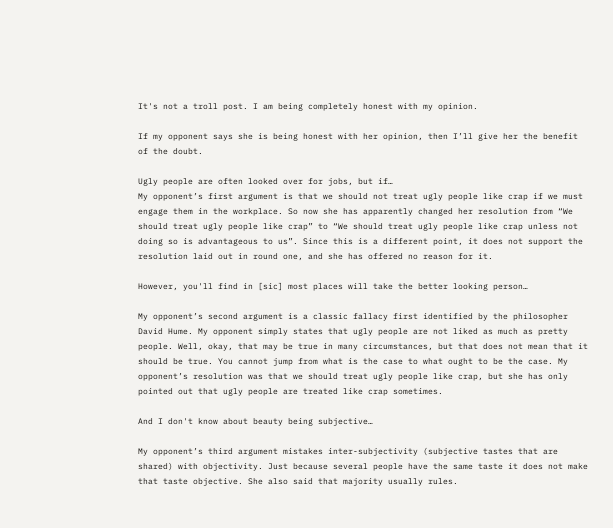It's not a troll post. I am being completely honest with my opinion.

If my opponent says she is being honest with her opinion, then I’ll give her the benefit of the doubt.

Ugly people are often looked over for jobs, but if…
My opponent’s first argument is that we should not treat ugly people like crap if we must engage them in the workplace. So now she has apparently changed her resolution from “We should treat ugly people like crap” to “We should treat ugly people like crap unless not doing so is advantageous to us”. Since this is a different point, it does not support the resolution laid out in round one, and she has offered no reason for it.

However, you'll find in [sic] most places will take the better looking person…

My opponent’s second argument is a classic fallacy first identified by the philosopher David Hume. My opponent simply states that ugly people are not liked as much as pretty people. Well, okay, that may be true in many circumstances, but that does not mean that it should be true. You cannot jump from what is the case to what ought to be the case. My opponent’s resolution was that we should treat ugly people like crap, but she has only pointed out that ugly people are treated like crap sometimes.

And I don't know about beauty being subjective…

My opponent’s third argument mistakes inter-subjectivity (subjective tastes that are shared) with objectivity. Just because several people have the same taste it does not make that taste objective. She also said that majority usually rules.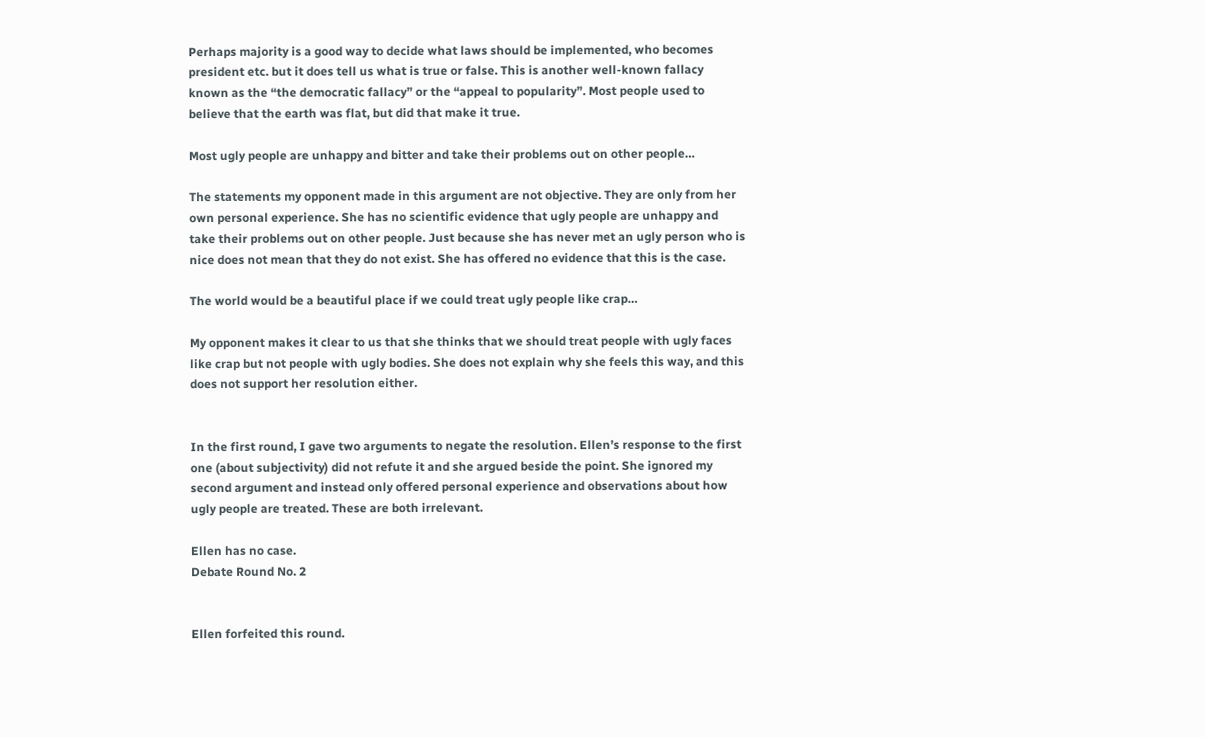Perhaps majority is a good way to decide what laws should be implemented, who becomes president etc. but it does tell us what is true or false. This is another well-known fallacy known as the “the democratic fallacy” or the “appeal to popularity”. Most people used to believe that the earth was flat, but did that make it true.

Most ugly people are unhappy and bitter and take their problems out on other people…

The statements my opponent made in this argument are not objective. They are only from her own personal experience. She has no scientific evidence that ugly people are unhappy and take their problems out on other people. Just because she has never met an ugly person who is nice does not mean that they do not exist. She has offered no evidence that this is the case.

The world would be a beautiful place if we could treat ugly people like crap…

My opponent makes it clear to us that she thinks that we should treat people with ugly faces like crap but not people with ugly bodies. She does not explain why she feels this way, and this does not support her resolution either.


In the first round, I gave two arguments to negate the resolution. Ellen’s response to the first one (about subjectivity) did not refute it and she argued beside the point. She ignored my second argument and instead only offered personal experience and observations about how ugly people are treated. These are both irrelevant.

Ellen has no case.
Debate Round No. 2


Ellen forfeited this round.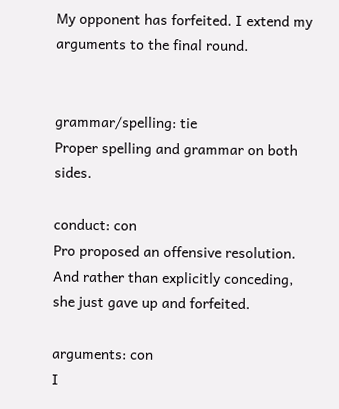My opponent has forfeited. I extend my arguments to the final round.


grammar/spelling: tie
Proper spelling and grammar on both sides.

conduct: con
Pro proposed an offensive resolution. And rather than explicitly conceding, she just gave up and forfeited.

arguments: con
I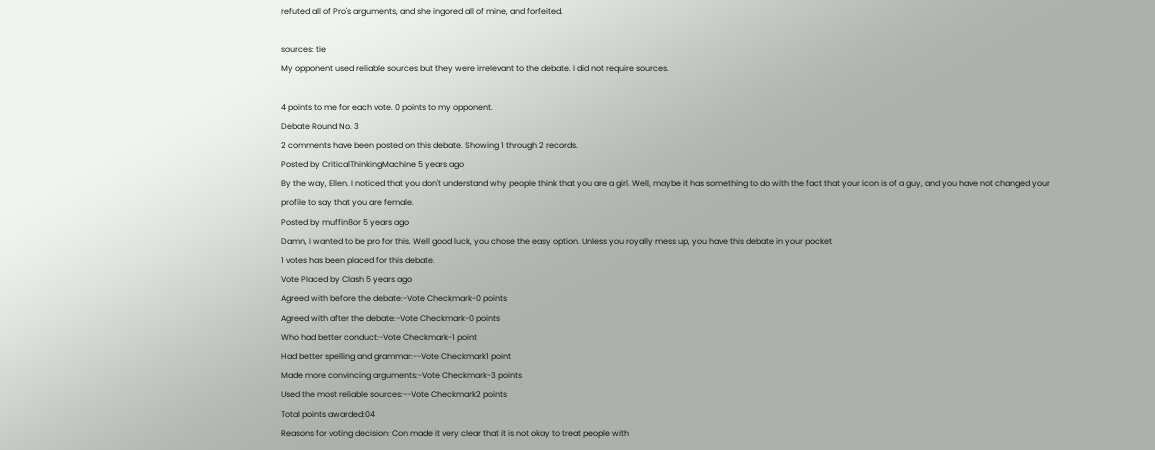refuted all of Pro's arguments, and she ingored all of mine, and forfeited.

sources: tie
My opponent used reliable sources but they were irrelevant to the debate. I did not require sources.

4 points to me for each vote. 0 points to my opponent.
Debate Round No. 3
2 comments have been posted on this debate. Showing 1 through 2 records.
Posted by CriticalThinkingMachine 5 years ago
By the way, Ellen. I noticed that you don't understand why people think that you are a girl. Well, maybe it has something to do with the fact that your icon is of a guy, and you have not changed your profile to say that you are female.
Posted by muffin8or 5 years ago
Damn, I wanted to be pro for this. Well good luck, you chose the easy option. Unless you royally mess up, you have this debate in your pocket
1 votes has been placed for this debate.
Vote Placed by Clash 5 years ago
Agreed with before the debate:-Vote Checkmark-0 points
Agreed with after the debate:-Vote Checkmark-0 points
Who had better conduct:-Vote Checkmark-1 point
Had better spelling and grammar:--Vote Checkmark1 point
Made more convincing arguments:-Vote Checkmark-3 points
Used the most reliable sources:--Vote Checkmark2 points
Total points awarded:04
Reasons for voting decision: Con made it very clear that it is not okay to treat people with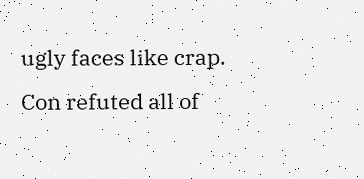ugly faces like crap. Con refuted all of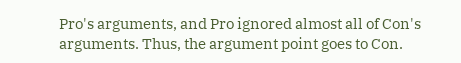Pro's arguments, and Pro ignored almost all of Con's arguments. Thus, the argument point goes to Con.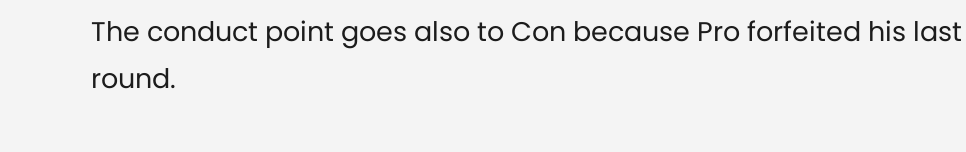The conduct point goes also to Con because Pro forfeited his last round.